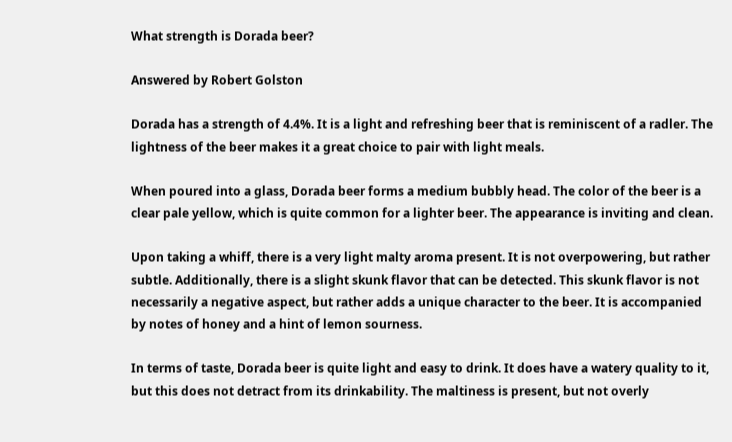What strength is Dorada beer?

Answered by Robert Golston

Dorada has a strength of 4.4%. It is a light and refreshing beer that is reminiscent of a radler. The lightness of the beer makes it a great choice to pair with light meals.

When poured into a glass, Dorada beer forms a medium bubbly head. The color of the beer is a clear pale yellow, which is quite common for a lighter beer. The appearance is inviting and clean.

Upon taking a whiff, there is a very light malty aroma present. It is not overpowering, but rather subtle. Additionally, there is a slight skunk flavor that can be detected. This skunk flavor is not necessarily a negative aspect, but rather adds a unique character to the beer. It is accompanied by notes of honey and a hint of lemon sourness.

In terms of taste, Dorada beer is quite light and easy to drink. It does have a watery quality to it, but this does not detract from its drinkability. The maltiness is present, but not overly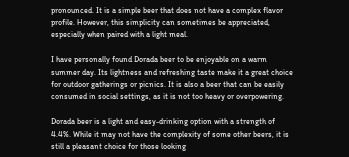pronounced. It is a simple beer that does not have a complex flavor profile. However, this simplicity can sometimes be appreciated, especially when paired with a light meal.

I have personally found Dorada beer to be enjoyable on a warm summer day. Its lightness and refreshing taste make it a great choice for outdoor gatherings or picnics. It is also a beer that can be easily consumed in social settings, as it is not too heavy or overpowering.

Dorada beer is a light and easy-drinking option with a strength of 4.4%. While it may not have the complexity of some other beers, it is still a pleasant choice for those looking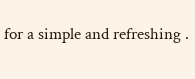for a simple and refreshing .